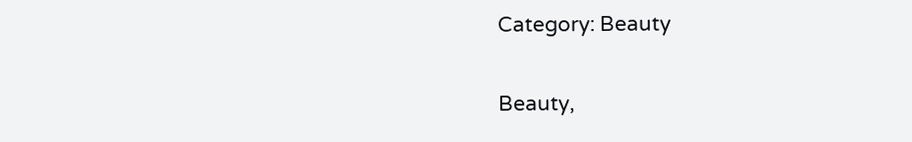Category: Beauty

Beauty,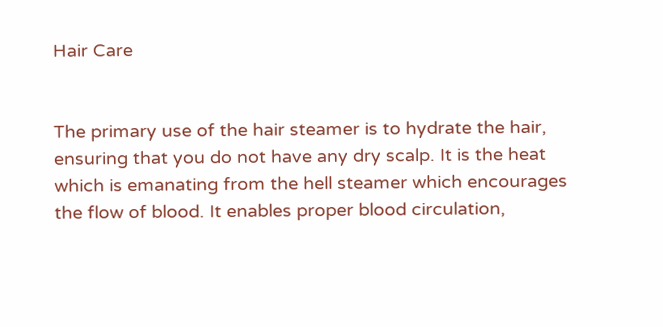Hair Care


The primary use of the hair steamer is to hydrate the hair, ensuring that you do not have any dry scalp. It is the heat which is emanating from the hell steamer which encourages the flow of blood. It enables proper blood circulation,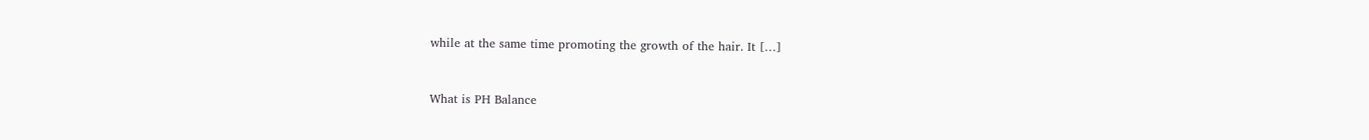while at the same time promoting the growth of the hair. It […]


What is PH Balance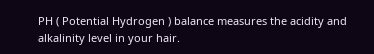PH ( Potential Hydrogen ) balance measures the acidity and alkalinity level in your hair.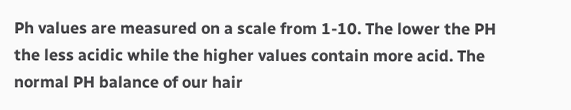Ph values are measured on a scale from 1-10. The lower the PH the less acidic while the higher values contain more acid. The normal PH balance of our hair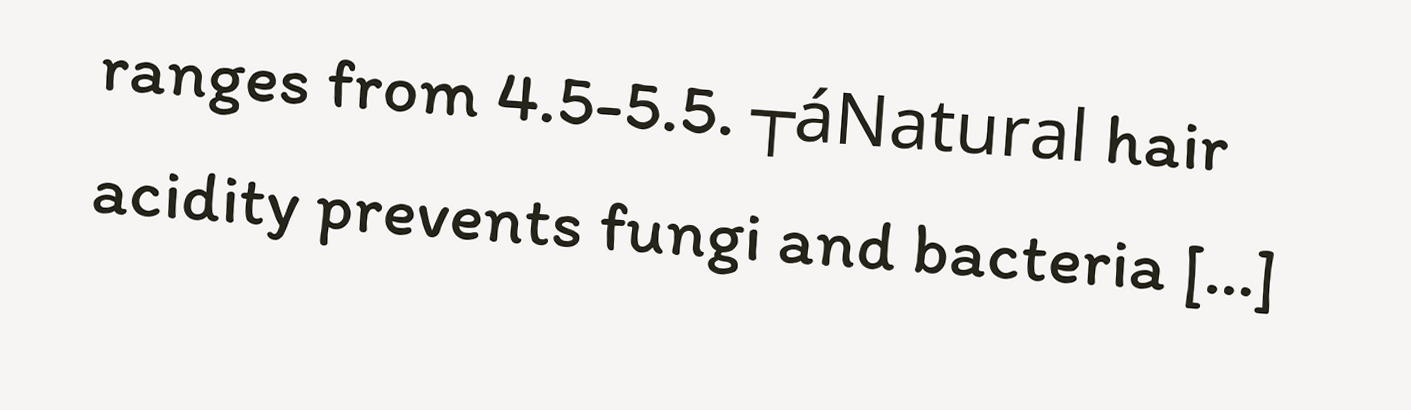ranges from 4.5-5.5. ┬áNatural hair acidity prevents fungi and bacteria […]